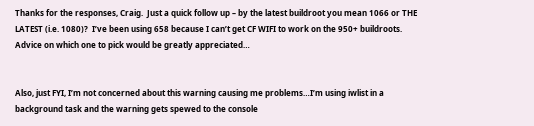Thanks for the responses, Craig.  Just a quick follow up – by the latest buildroot you mean 1066 or THE LATEST (i.e. 1080)?  I’ve been using 658 because I can’t get CF WIFI to work on the 950+ buildroots.  Advice on which one to pick would be greatly appreciated…


Also, just FYI, I’m not concerned about this warning causing me problems…I’m using iwlist in a background task and the warning gets spewed to the console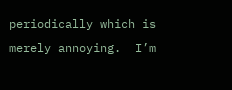periodically which is merely annoying.  I’m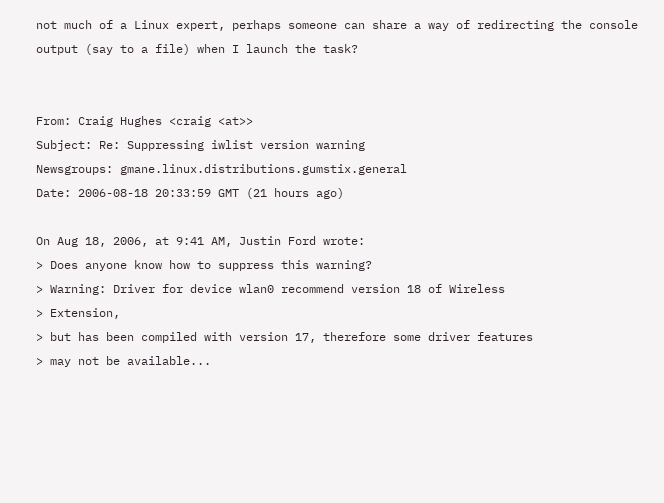not much of a Linux expert, perhaps someone can share a way of redirecting the console output (say to a file) when I launch the task?


From: Craig Hughes <craig <at>>
Subject: Re: Suppressing iwlist version warning
Newsgroups: gmane.linux.distributions.gumstix.general
Date: 2006-08-18 20:33:59 GMT (21 hours ago)

On Aug 18, 2006, at 9:41 AM, Justin Ford wrote:
> Does anyone know how to suppress this warning?
> Warning: Driver for device wlan0 recommend version 18 of Wireless
> Extension,
> but has been compiled with version 17, therefore some driver features
> may not be available...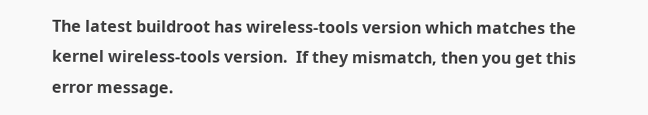The latest buildroot has wireless-tools version which matches the
kernel wireless-tools version.  If they mismatch, then you get this
error message.